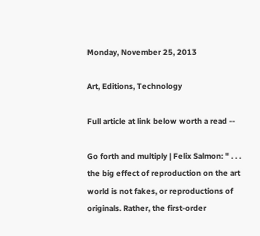Monday, November 25, 2013

Art, Editions, Technology

Full article at link below worth a read --

Go forth and multiply | Felix Salmon: " . . . the big effect of reproduction on the art world is not fakes, or reproductions of originals. Rather, the first-order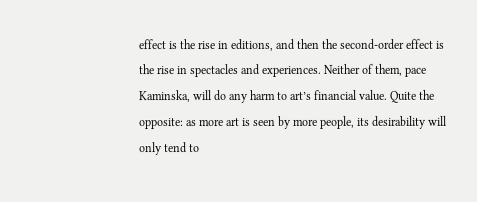effect is the rise in editions, and then the second-order effect is the rise in spectacles and experiences. Neither of them, pace Kaminska, will do any harm to art’s financial value. Quite the opposite: as more art is seen by more people, its desirability will only tend to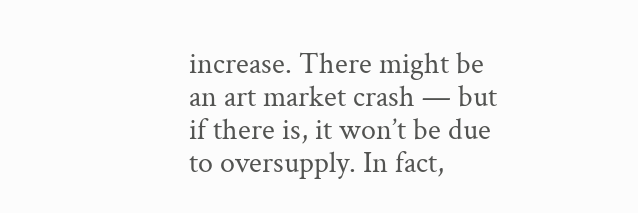increase. There might be an art market crash — but if there is, it won’t be due to oversupply. In fact,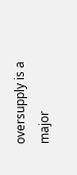oversupply is a major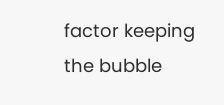factor keeping the bubble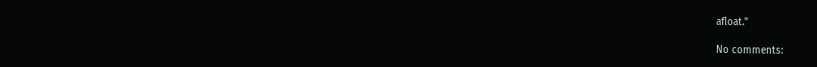afloat."

No comments: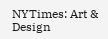NYTimes: Art & Design